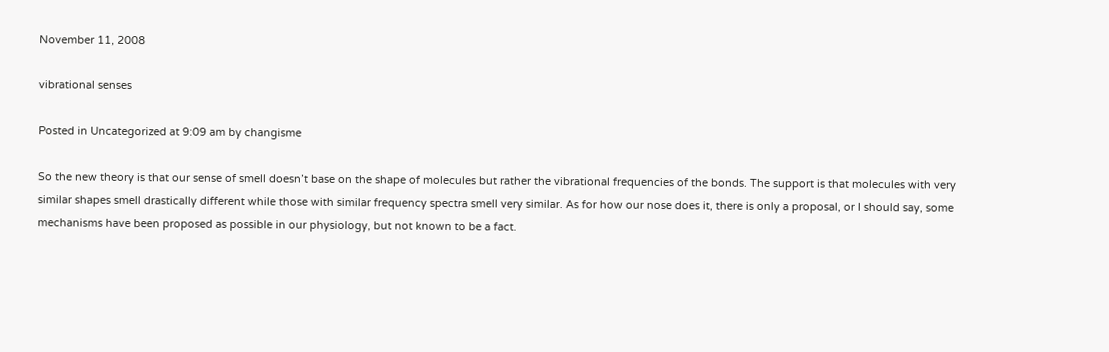November 11, 2008

vibrational senses

Posted in Uncategorized at 9:09 am by changisme

So the new theory is that our sense of smell doesn’t base on the shape of molecules but rather the vibrational frequencies of the bonds. The support is that molecules with very similar shapes smell drastically different while those with similar frequency spectra smell very similar. As for how our nose does it, there is only a proposal, or I should say, some mechanisms have been proposed as possible in our physiology, but not known to be a fact.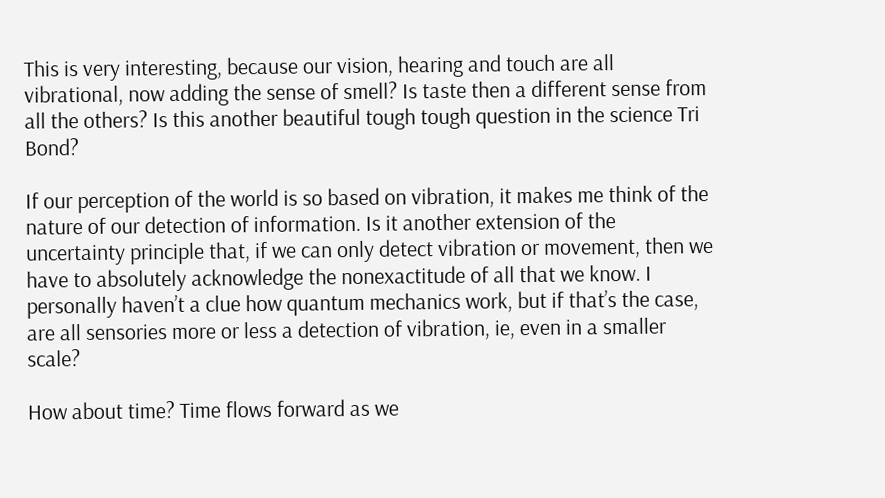This is very interesting, because our vision, hearing and touch are all vibrational, now adding the sense of smell? Is taste then a different sense from all the others? Is this another beautiful tough tough question in the science Tri Bond?

If our perception of the world is so based on vibration, it makes me think of the nature of our detection of information. Is it another extension of the uncertainty principle that, if we can only detect vibration or movement, then we have to absolutely acknowledge the nonexactitude of all that we know. I personally haven’t a clue how quantum mechanics work, but if that’s the case, are all sensories more or less a detection of vibration, ie, even in a smaller scale?

How about time? Time flows forward as we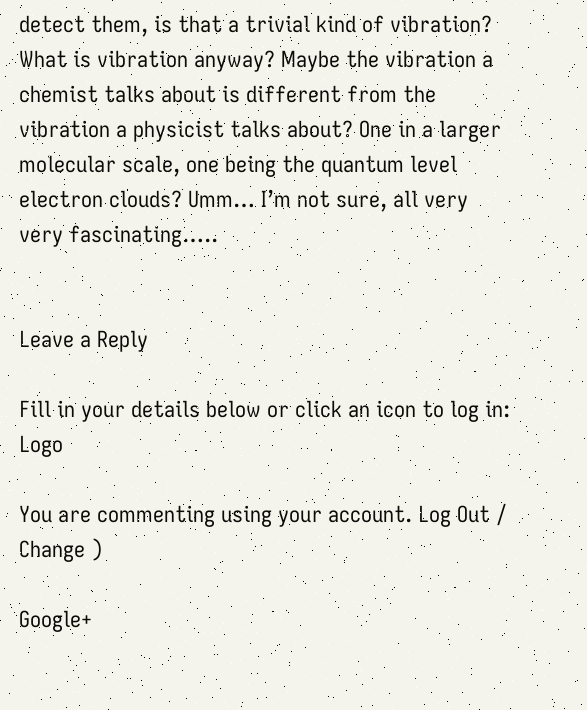detect them, is that a trivial kind of vibration? What is vibration anyway? Maybe the vibration a chemist talks about is different from the vibration a physicist talks about? One in a larger molecular scale, one being the quantum level electron clouds? Umm… I’m not sure, all very very fascinating…..


Leave a Reply

Fill in your details below or click an icon to log in: Logo

You are commenting using your account. Log Out /  Change )

Google+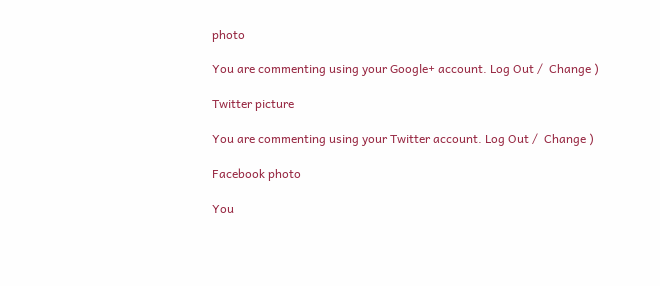photo

You are commenting using your Google+ account. Log Out /  Change )

Twitter picture

You are commenting using your Twitter account. Log Out /  Change )

Facebook photo

You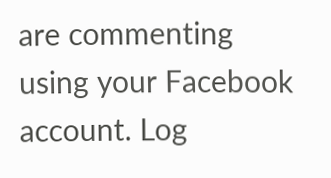are commenting using your Facebook account. Log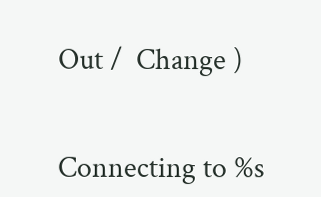Out /  Change )


Connecting to %s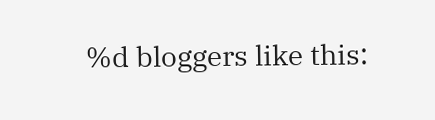%d bloggers like this: